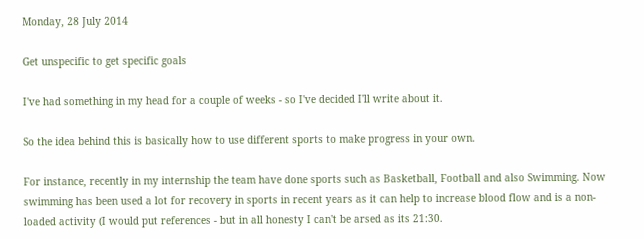Monday, 28 July 2014

Get unspecific to get specific goals

I've had something in my head for a couple of weeks - so I've decided I'll write about it.

So the idea behind this is basically how to use different sports to make progress in your own.

For instance, recently in my internship the team have done sports such as Basketball, Football and also Swimming. Now swimming has been used a lot for recovery in sports in recent years as it can help to increase blood flow and is a non-loaded activity (I would put references - but in all honesty I can't be arsed as its 21:30.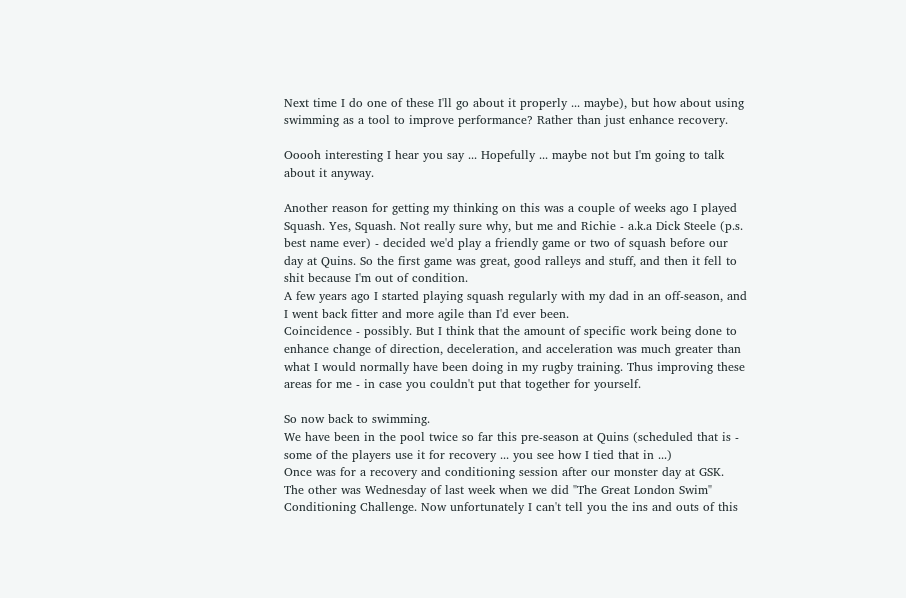Next time I do one of these I'll go about it properly ... maybe), but how about using swimming as a tool to improve performance? Rather than just enhance recovery.

Ooooh interesting I hear you say ... Hopefully ... maybe not but I'm going to talk about it anyway.

Another reason for getting my thinking on this was a couple of weeks ago I played Squash. Yes, Squash. Not really sure why, but me and Richie - a.k.a Dick Steele (p.s. best name ever) - decided we'd play a friendly game or two of squash before our day at Quins. So the first game was great, good ralleys and stuff, and then it fell to shit because I'm out of condition.
A few years ago I started playing squash regularly with my dad in an off-season, and I went back fitter and more agile than I'd ever been.
Coincidence - possibly. But I think that the amount of specific work being done to enhance change of direction, deceleration, and acceleration was much greater than what I would normally have been doing in my rugby training. Thus improving these areas for me - in case you couldn't put that together for yourself.

So now back to swimming.
We have been in the pool twice so far this pre-season at Quins (scheduled that is - some of the players use it for recovery ... you see how I tied that in ...)
Once was for a recovery and conditioning session after our monster day at GSK.
The other was Wednesday of last week when we did "The Great London Swim" Conditioning Challenge. Now unfortunately I can't tell you the ins and outs of this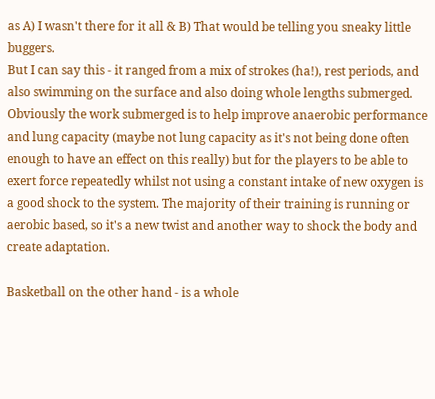as A) I wasn't there for it all & B) That would be telling you sneaky little buggers.
But I can say this - it ranged from a mix of strokes (ha!), rest periods, and also swimming on the surface and also doing whole lengths submerged.
Obviously the work submerged is to help improve anaerobic performance and lung capacity (maybe not lung capacity as it's not being done often enough to have an effect on this really) but for the players to be able to exert force repeatedly whilst not using a constant intake of new oxygen is a good shock to the system. The majority of their training is running or aerobic based, so it's a new twist and another way to shock the body and create adaptation.

Basketball on the other hand - is a whole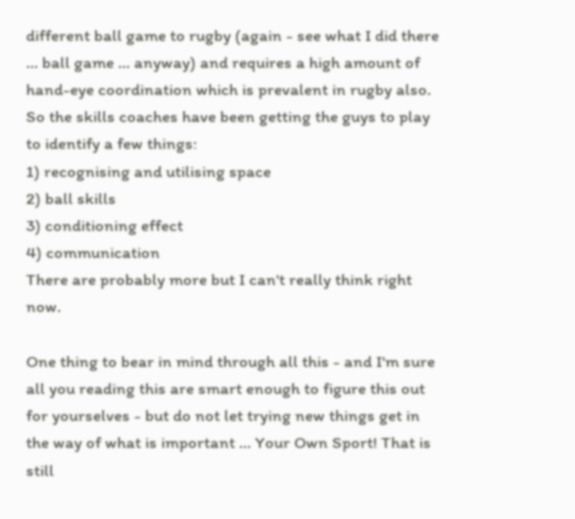different ball game to rugby (again - see what I did there ... ball game ... anyway) and requires a high amount of hand-eye coordination which is prevalent in rugby also.
So the skills coaches have been getting the guys to play to identify a few things:
1) recognising and utilising space
2) ball skills
3) conditioning effect
4) communication
There are probably more but I can't really think right now.

One thing to bear in mind through all this - and I'm sure all you reading this are smart enough to figure this out for yourselves - but do not let trying new things get in the way of what is important ... Your Own Sport! That is still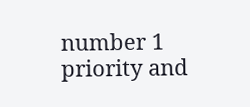number 1 priority and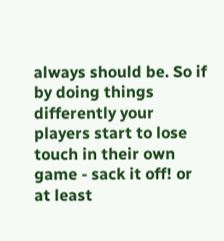always should be. So if by doing things differently your players start to lose touch in their own game - sack it off! or at least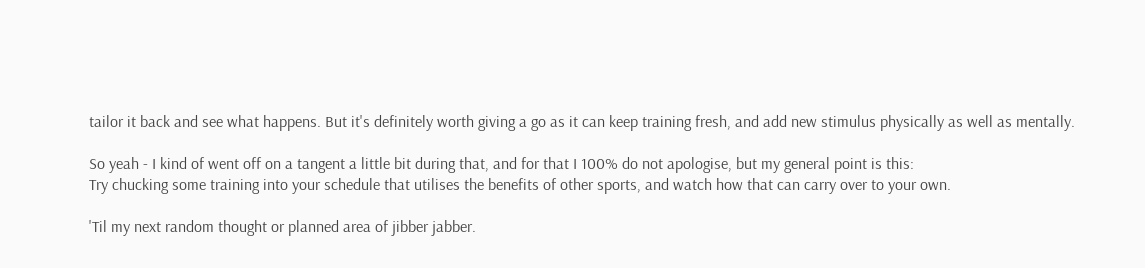tailor it back and see what happens. But it's definitely worth giving a go as it can keep training fresh, and add new stimulus physically as well as mentally.

So yeah - I kind of went off on a tangent a little bit during that, and for that I 100% do not apologise, but my general point is this:
Try chucking some training into your schedule that utilises the benefits of other sports, and watch how that can carry over to your own.

'Til my next random thought or planned area of jibber jabber.